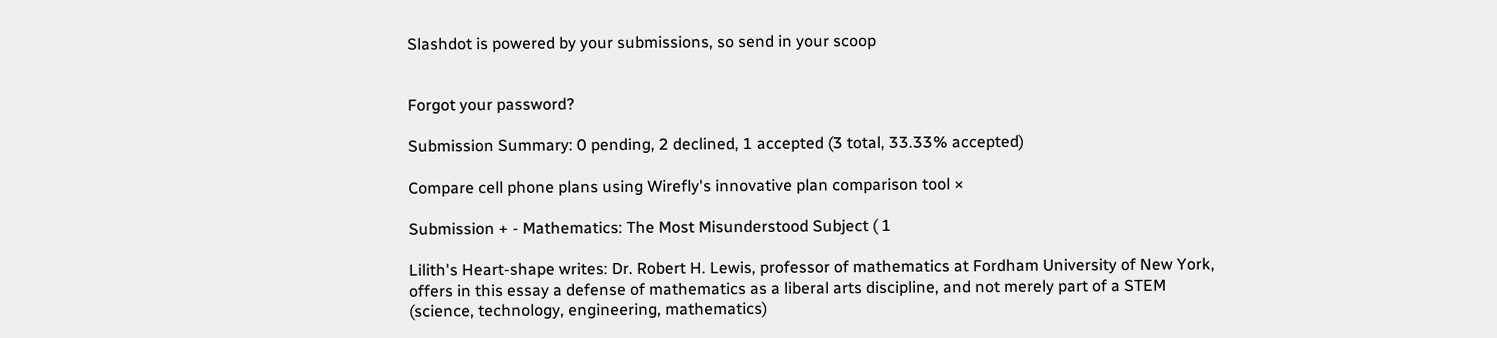Slashdot is powered by your submissions, so send in your scoop


Forgot your password?

Submission Summary: 0 pending, 2 declined, 1 accepted (3 total, 33.33% accepted)

Compare cell phone plans using Wirefly's innovative plan comparison tool ×

Submission + - Mathematics: The Most Misunderstood Subject ( 1

Lilith's Heart-shape writes: Dr. Robert H. Lewis, professor of mathematics at Fordham University of New York, offers in this essay a defense of mathematics as a liberal arts discipline, and not merely part of a STEM (science, technology, engineering, mathematics)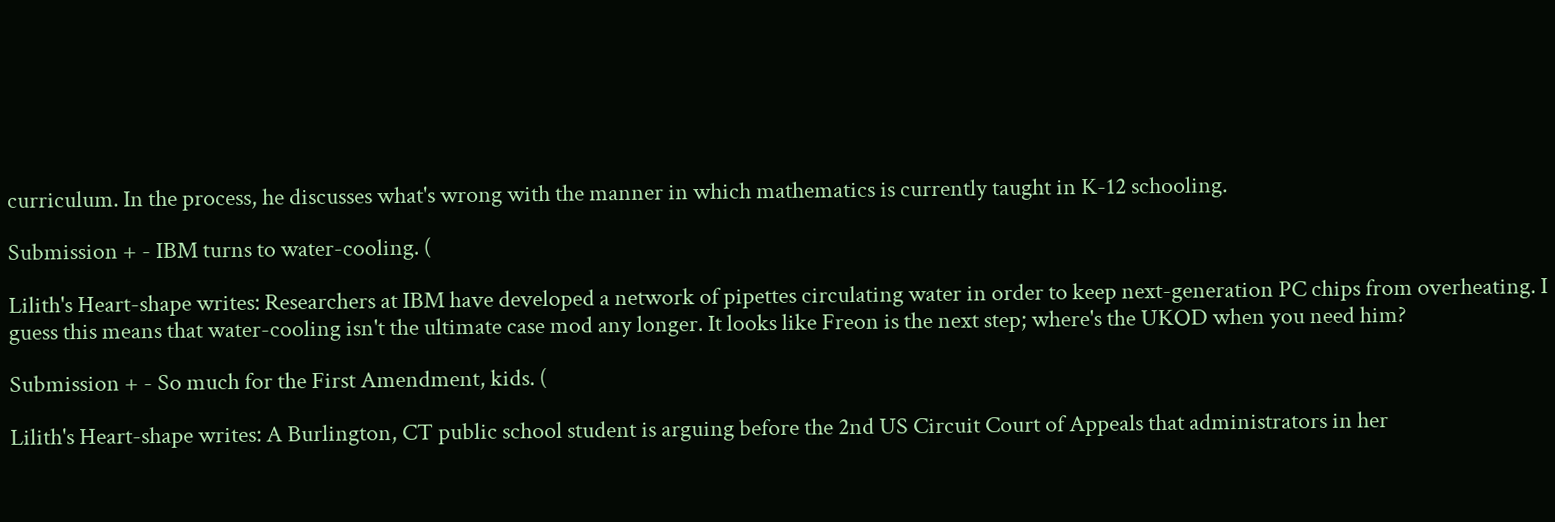curriculum. In the process, he discusses what's wrong with the manner in which mathematics is currently taught in K-12 schooling.

Submission + - IBM turns to water-cooling. (

Lilith's Heart-shape writes: Researchers at IBM have developed a network of pipettes circulating water in order to keep next-generation PC chips from overheating. I guess this means that water-cooling isn't the ultimate case mod any longer. It looks like Freon is the next step; where's the UKOD when you need him?

Submission + - So much for the First Amendment, kids. (

Lilith's Heart-shape writes: A Burlington, CT public school student is arguing before the 2nd US Circuit Court of Appeals that administrators in her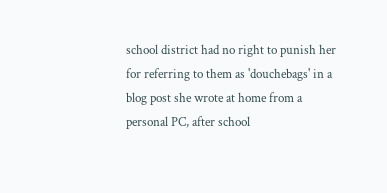school district had no right to punish her for referring to them as 'douchebags' in a blog post she wrote at home from a personal PC, after school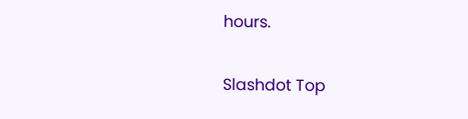hours.

Slashdot Top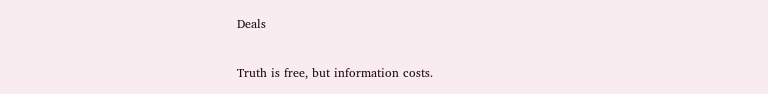Deals

Truth is free, but information costs.